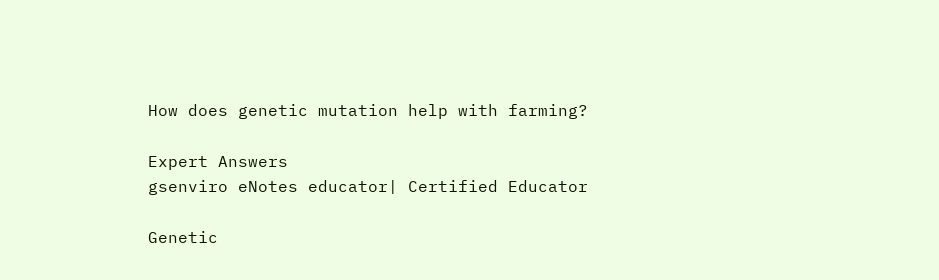How does genetic mutation help with farming?

Expert Answers
gsenviro eNotes educator| Certified Educator

Genetic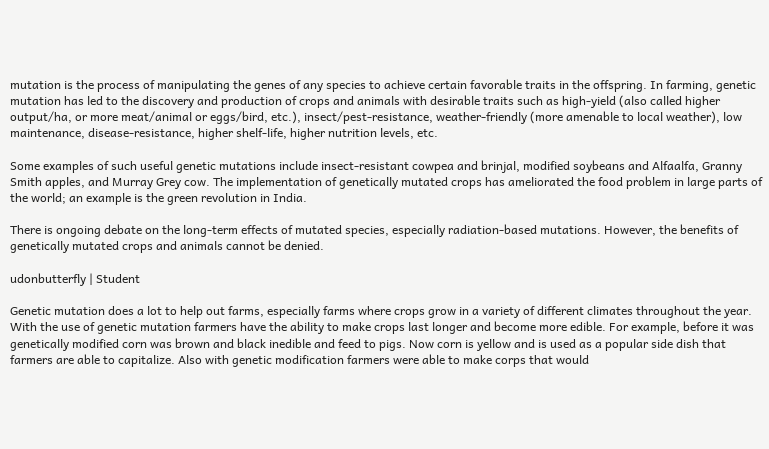mutation is the process of manipulating the genes of any species to achieve certain favorable traits in the offspring. In farming, genetic mutation has led to the discovery and production of crops and animals with desirable traits such as high-yield (also called higher output/ha, or more meat/animal or eggs/bird, etc.), insect/pest-resistance, weather-friendly (more amenable to local weather), low maintenance, disease-resistance, higher shelf-life, higher nutrition levels, etc.

Some examples of such useful genetic mutations include insect-resistant cowpea and brinjal, modified soybeans and Alfaalfa, Granny Smith apples, and Murray Grey cow. The implementation of genetically mutated crops has ameliorated the food problem in large parts of the world; an example is the green revolution in India.

There is ongoing debate on the long-term effects of mutated species, especially radiation-based mutations. However, the benefits of genetically mutated crops and animals cannot be denied.

udonbutterfly | Student

Genetic mutation does a lot to help out farms, especially farms where crops grow in a variety of different climates throughout the year. With the use of genetic mutation farmers have the ability to make crops last longer and become more edible. For example, before it was genetically modified corn was brown and black inedible and feed to pigs. Now corn is yellow and is used as a popular side dish that farmers are able to capitalize. Also with genetic modification farmers were able to make corps that would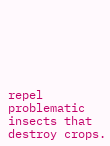repel problematic insects that destroy crops.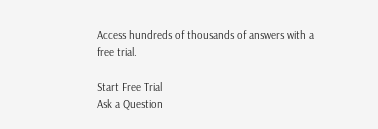Access hundreds of thousands of answers with a free trial.

Start Free Trial
Ask a Question